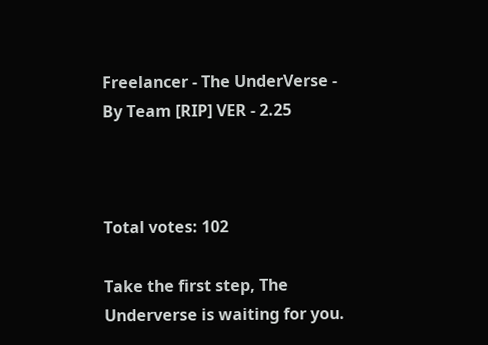Freelancer - The UnderVerse - By Team [RIP] VER - 2.25



Total votes: 102

Take the first step, The Underverse is waiting for you.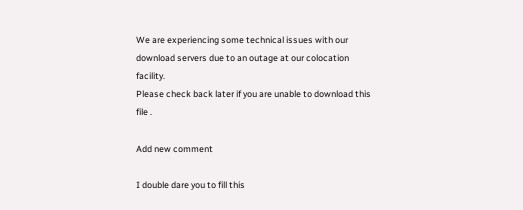We are experiencing some technical issues with our download servers due to an outage at our colocation facility.
Please check back later if you are unable to download this file .

Add new comment

I double dare you to fill this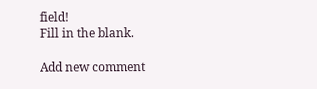field!
Fill in the blank.

Add new comment